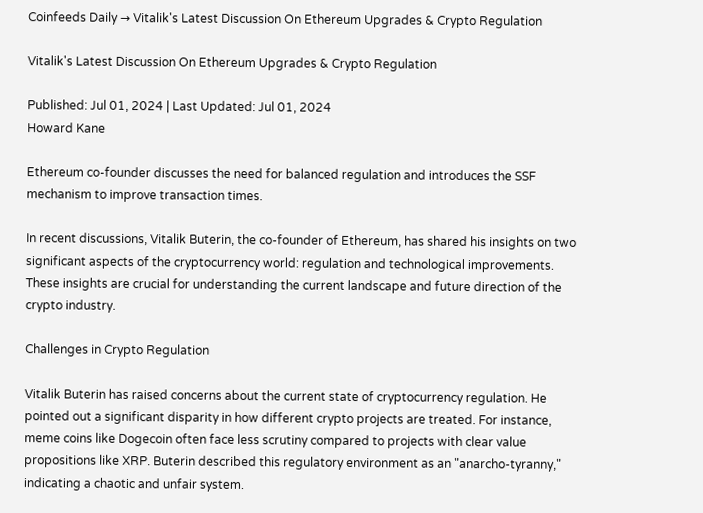Coinfeeds Daily → Vitalik's Latest Discussion On Ethereum Upgrades & Crypto Regulation

Vitalik's Latest Discussion On Ethereum Upgrades & Crypto Regulation

Published: Jul 01, 2024 | Last Updated: Jul 01, 2024
Howard Kane

Ethereum co-founder discusses the need for balanced regulation and introduces the SSF mechanism to improve transaction times.

In recent discussions, Vitalik Buterin, the co-founder of Ethereum, has shared his insights on two significant aspects of the cryptocurrency world: regulation and technological improvements. These insights are crucial for understanding the current landscape and future direction of the crypto industry.

Challenges in Crypto Regulation

Vitalik Buterin has raised concerns about the current state of cryptocurrency regulation. He pointed out a significant disparity in how different crypto projects are treated. For instance, meme coins like Dogecoin often face less scrutiny compared to projects with clear value propositions like XRP. Buterin described this regulatory environment as an "anarcho-tyranny," indicating a chaotic and unfair system.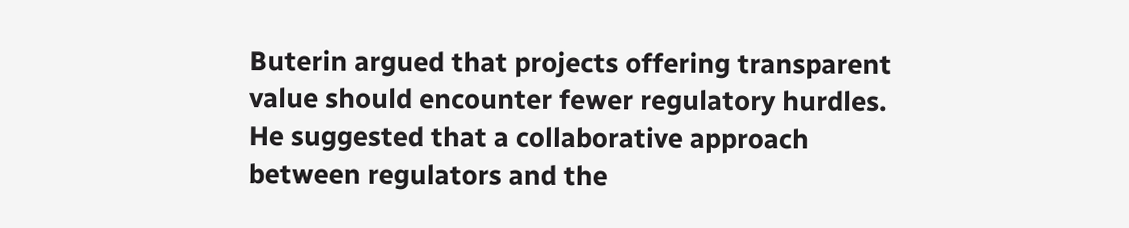Buterin argued that projects offering transparent value should encounter fewer regulatory hurdles. He suggested that a collaborative approach between regulators and the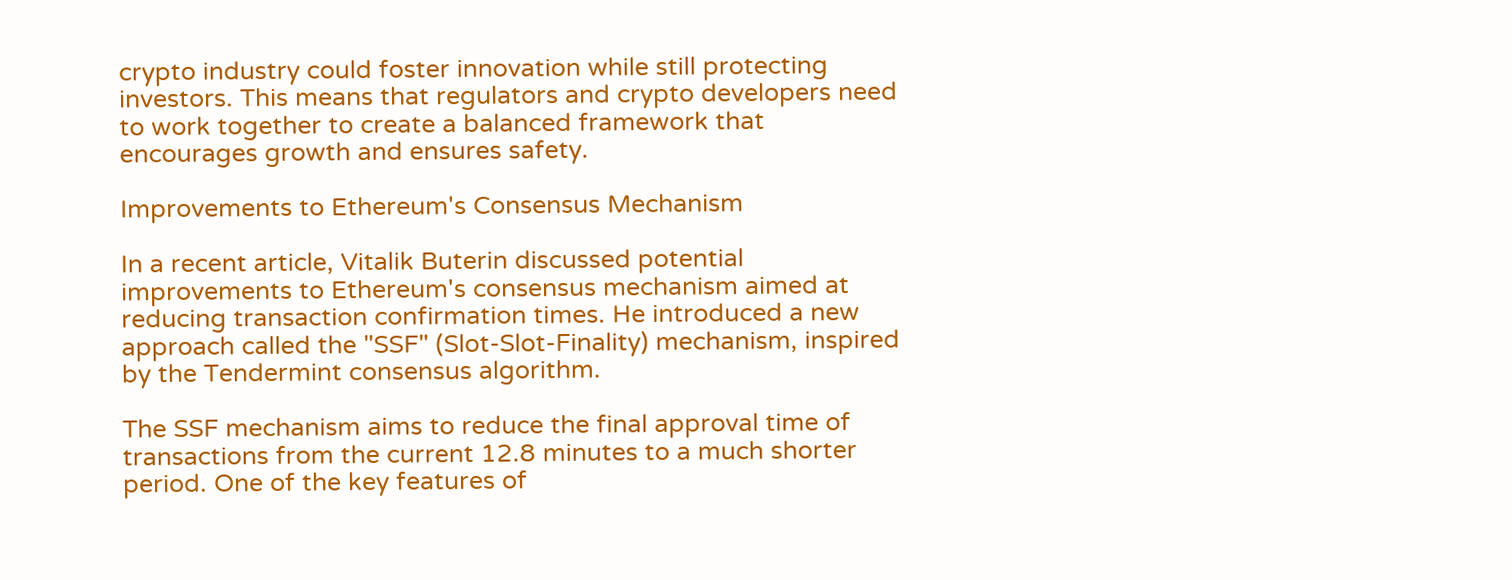crypto industry could foster innovation while still protecting investors. This means that regulators and crypto developers need to work together to create a balanced framework that encourages growth and ensures safety.

Improvements to Ethereum's Consensus Mechanism

In a recent article, Vitalik Buterin discussed potential improvements to Ethereum's consensus mechanism aimed at reducing transaction confirmation times. He introduced a new approach called the "SSF" (Slot-Slot-Finality) mechanism, inspired by the Tendermint consensus algorithm.

The SSF mechanism aims to reduce the final approval time of transactions from the current 12.8 minutes to a much shorter period. One of the key features of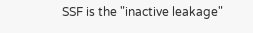SSF is the "inactive leakage"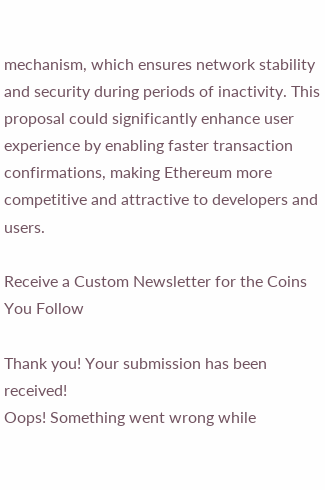mechanism, which ensures network stability and security during periods of inactivity. This proposal could significantly enhance user experience by enabling faster transaction confirmations, making Ethereum more competitive and attractive to developers and users.

Receive a Custom Newsletter for the Coins You Follow

Thank you! Your submission has been received!
Oops! Something went wrong while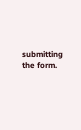submitting the form.